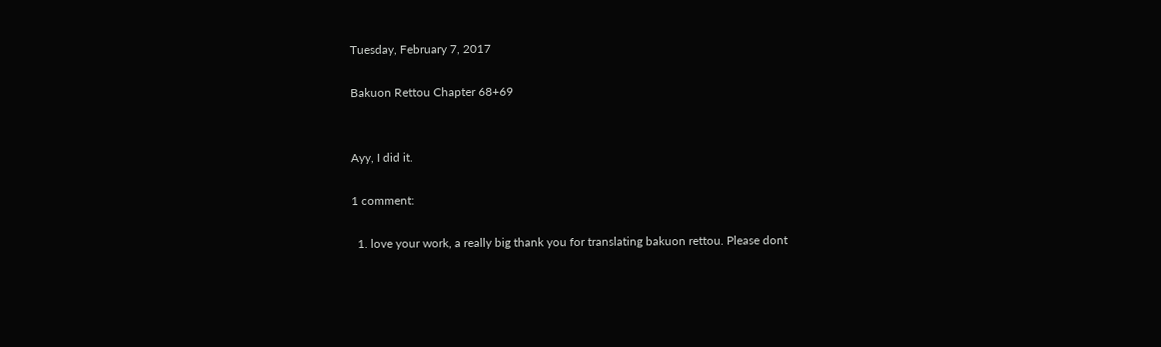Tuesday, February 7, 2017

Bakuon Rettou Chapter 68+69


Ayy, I did it.

1 comment:

  1. love your work, a really big thank you for translating bakuon rettou. Please dont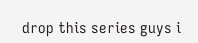drop this series guys i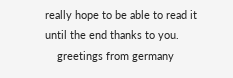really hope to be able to read it until the end thanks to you.
    greetings from germany